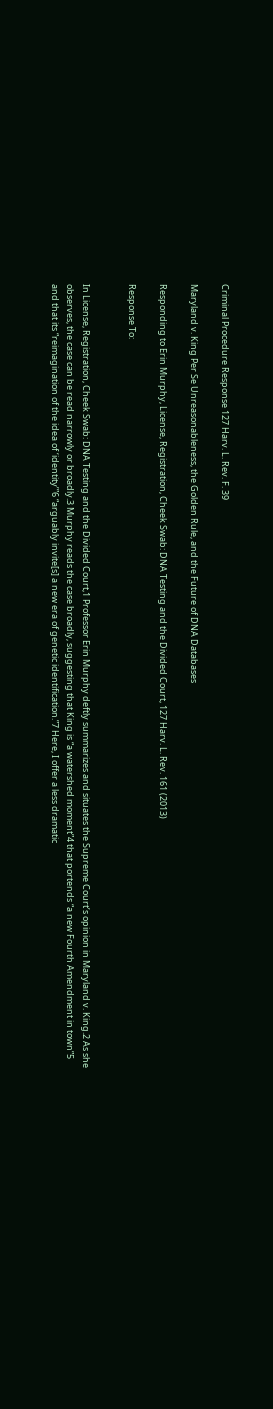Criminal Procedure Response 127 Harv. L. Rev. F. 39

Maryland v. King Per Se Unreasonableness, the Golden Rule, and the Future of DNA Databases

Responding to Erin Murphy, License, Registration, Cheek Swab: DNA Testing and the Divided Court, 127 Harv. L. Rev. 161 (2013)

Response To:


In License, Registration, Cheek Swab: DNA Testing and the Divided Court,1 Professor Erin Murphy deftly summarizes and situates the Supreme Court’s opinion in Maryland v. King.2 As she observes, the case can be read narrowly or broadly.3 Murphy reads the case broadly, suggesting that King is “a watershed moment”4 that portends “a new Fourth Amendment in town”5 and that its “reimagination of the idea of ‘identity’”6 “arguably invite[s] a new era of genetic identification.”7 Here, I offer a less dramatic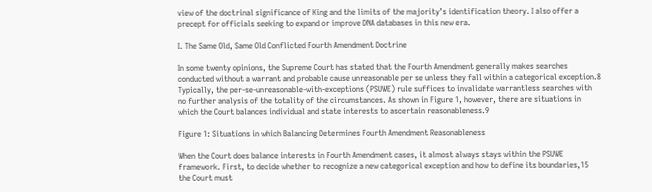view of the doctrinal significance of King and the limits of the majority’s identification theory. I also offer a precept for officials seeking to expand or improve DNA databases in this new era.

I. The Same Old, Same Old Conflicted Fourth Amendment Doctrine

In some twenty opinions, the Supreme Court has stated that the Fourth Amendment generally makes searches conducted without a warrant and probable cause unreasonable per se unless they fall within a categorical exception.8 Typically, the per-se-unreasonable-with-exceptions (PSUWE) rule suffices to invalidate warrantless searches with no further analysis of the totality of the circumstances. As shown in Figure 1, however, there are situations in which the Court balances individual and state interests to ascertain reasonableness.9

Figure 1: Situations in which Balancing Determines Fourth Amendment Reasonableness

When the Court does balance interests in Fourth Amendment cases, it almost always stays within the PSUWE framework. First, to decide whether to recognize a new categorical exception and how to define its boundaries,15 the Court must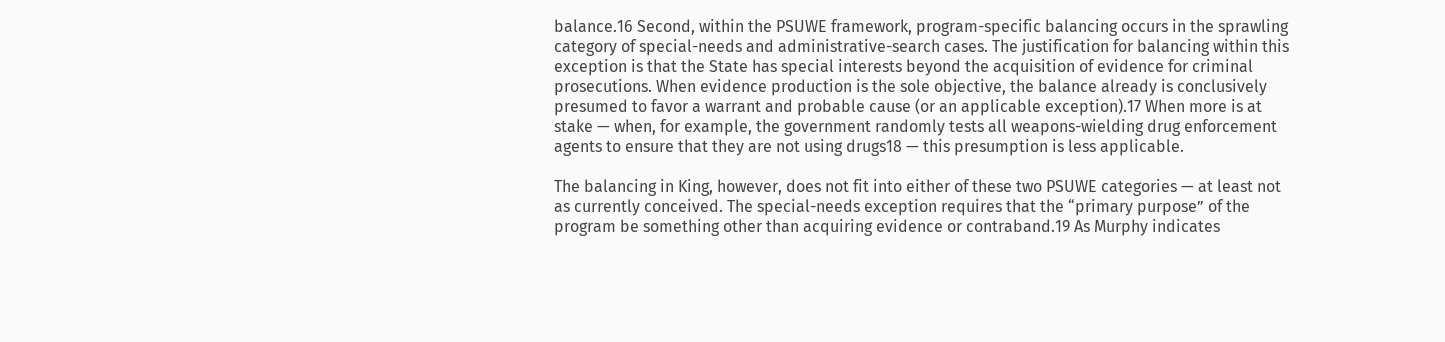balance.16 Second, within the PSUWE framework, program-specific balancing occurs in the sprawling category of special-needs and administrative-search cases. The justification for balancing within this exception is that the State has special interests beyond the acquisition of evidence for criminal prosecutions. When evidence production is the sole objective, the balance already is conclusively presumed to favor a warrant and probable cause (or an applicable exception).17 When more is at stake — when, for example, the government randomly tests all weapons-wielding drug enforcement agents to ensure that they are not using drugs18 — this presumption is less applicable.

The balancing in King, however, does not fit into either of these two PSUWE categories — at least not as currently conceived. The special-needs exception requires that the “primary purpose” of the program be something other than acquiring evidence or contraband.19 As Murphy indicates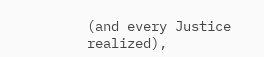(and every Justice realized),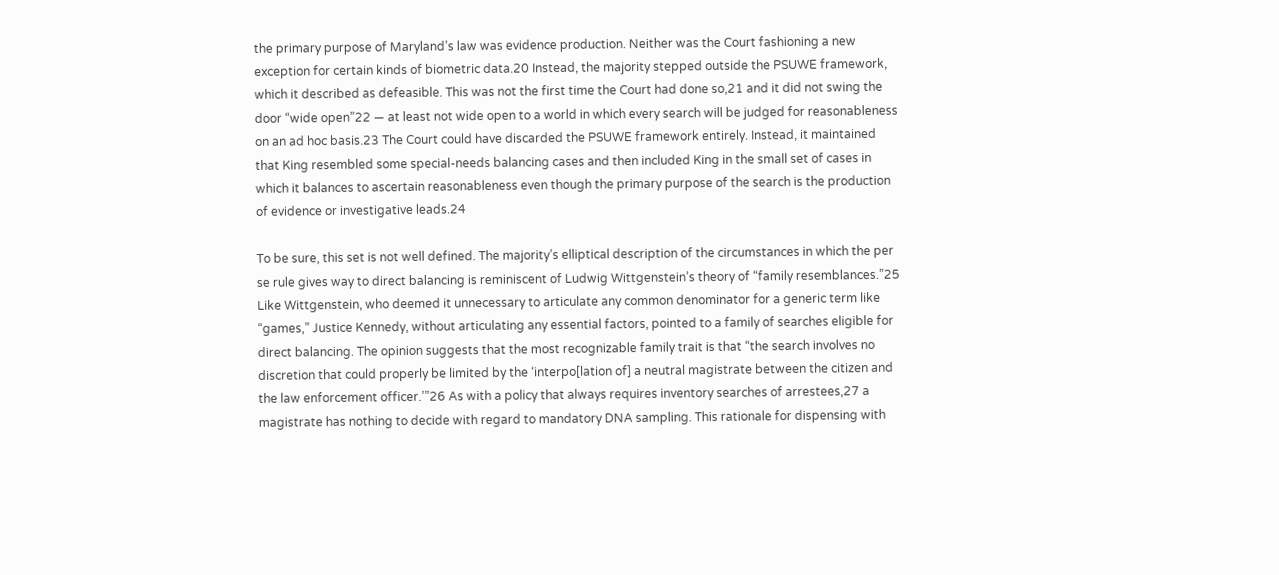the primary purpose of Maryland’s law was evidence production. Neither was the Court fashioning a new exception for certain kinds of biometric data.20 Instead, the majority stepped outside the PSUWE framework, which it described as defeasible. This was not the first time the Court had done so,21 and it did not swing the door “wide open”22 — at least not wide open to a world in which every search will be judged for reasonableness on an ad hoc basis.23 The Court could have discarded the PSUWE framework entirely. Instead, it maintained that King resembled some special-needs balancing cases and then included King in the small set of cases in which it balances to ascertain reasonableness even though the primary purpose of the search is the production of evidence or investigative leads.24

To be sure, this set is not well defined. The majority’s elliptical description of the circumstances in which the per se rule gives way to direct balancing is reminiscent of Ludwig Wittgenstein’s theory of “family resemblances.”25 Like Wittgenstein, who deemed it unnecessary to articulate any common denominator for a generic term like “games,” Justice Kennedy, without articulating any essential factors, pointed to a family of searches eligible for direct balancing. The opinion suggests that the most recognizable family trait is that “the search involves no discretion that could properly be limited by the ‘interpo[lation of] a neutral magistrate between the citizen and the law enforcement officer.’”26 As with a policy that always requires inventory searches of arrestees,27 a magistrate has nothing to decide with regard to mandatory DNA sampling. This rationale for dispensing with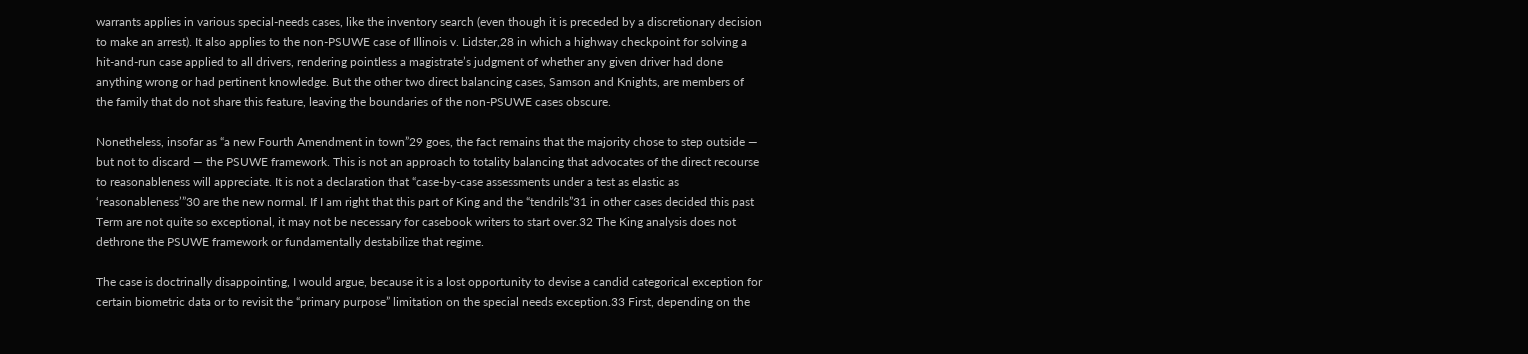warrants applies in various special-needs cases, like the inventory search (even though it is preceded by a discretionary decision to make an arrest). It also applies to the non-PSUWE case of Illinois v. Lidster,28 in which a highway checkpoint for solving a hit-and-run case applied to all drivers, rendering pointless a magistrate’s judgment of whether any given driver had done anything wrong or had pertinent knowledge. But the other two direct balancing cases, Samson and Knights, are members of the family that do not share this feature, leaving the boundaries of the non-PSUWE cases obscure.

Nonetheless, insofar as “a new Fourth Amendment in town”29 goes, the fact remains that the majority chose to step outside — but not to discard — the PSUWE framework. This is not an approach to totality balancing that advocates of the direct recourse to reasonableness will appreciate. It is not a declaration that “case-by-case assessments under a test as elastic as ‘reasonableness’”30 are the new normal. If I am right that this part of King and the “tendrils”31 in other cases decided this past Term are not quite so exceptional, it may not be necessary for casebook writers to start over.32 The King analysis does not dethrone the PSUWE framework or fundamentally destabilize that regime.

The case is doctrinally disappointing, I would argue, because it is a lost opportunity to devise a candid categorical exception for certain biometric data or to revisit the “primary purpose” limitation on the special needs exception.33 First, depending on the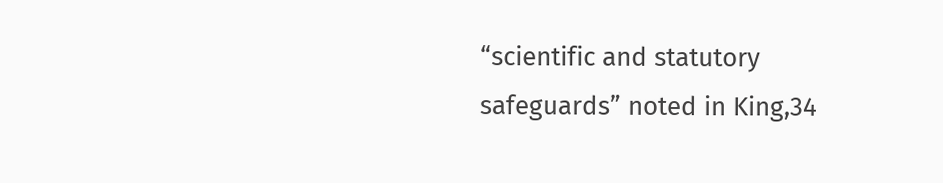“scientific and statutory safeguards” noted in King,34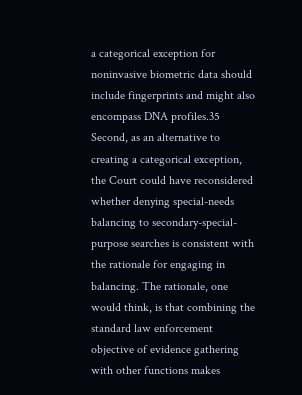a categorical exception for noninvasive biometric data should include fingerprints and might also encompass DNA profiles.35 Second, as an alternative to creating a categorical exception, the Court could have reconsidered whether denying special-needs balancing to secondary-special-purpose searches is consistent with the rationale for engaging in balancing. The rationale, one would think, is that combining the standard law enforcement objective of evidence gathering with other functions makes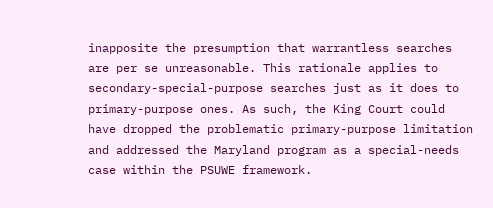inapposite the presumption that warrantless searches are per se unreasonable. This rationale applies to secondary-special-purpose searches just as it does to primary-purpose ones. As such, the King Court could have dropped the problematic primary-purpose limitation and addressed the Maryland program as a special-needs case within the PSUWE framework.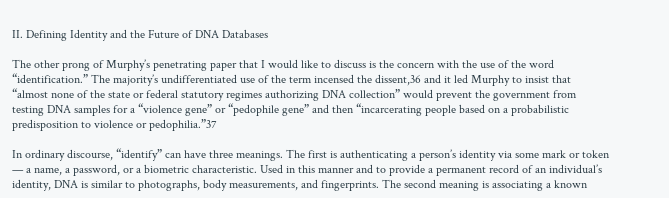II. Defining Identity and the Future of DNA Databases

The other prong of Murphy’s penetrating paper that I would like to discuss is the concern with the use of the word “identification.” The majority’s undifferentiated use of the term incensed the dissent,36 and it led Murphy to insist that “almost none of the state or federal statutory regimes authorizing DNA collection” would prevent the government from testing DNA samples for a “violence gene” or “pedophile gene” and then “incarcerating people based on a probabilistic predisposition to violence or pedophilia.”37

In ordinary discourse, “identify” can have three meanings. The first is authenticating a person’s identity via some mark or token — a name, a password, or a biometric characteristic. Used in this manner and to provide a permanent record of an individual’s identity, DNA is similar to photographs, body measurements, and fingerprints. The second meaning is associating a known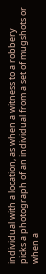individual with a location, as when a witness to a robbery picks a photograph of an individual from a set of mugshots or when a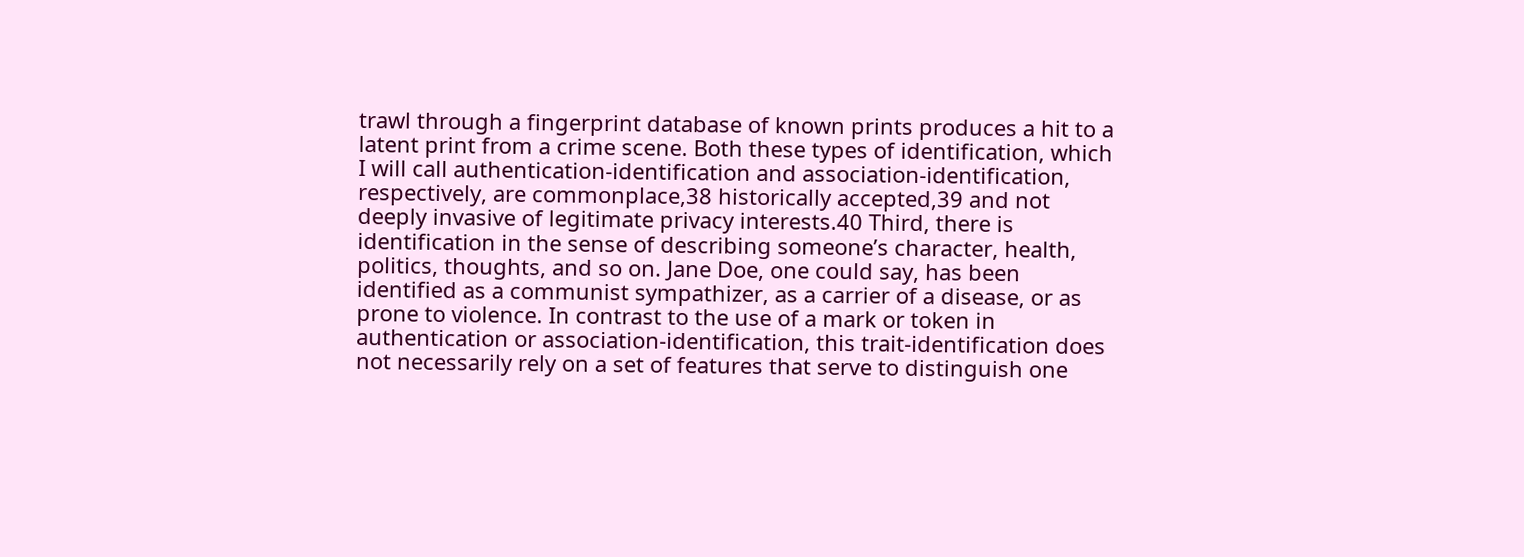trawl through a fingerprint database of known prints produces a hit to a latent print from a crime scene. Both these types of identification, which I will call authentication-identification and association-identification, respectively, are commonplace,38 historically accepted,39 and not deeply invasive of legitimate privacy interests.40 Third, there is identification in the sense of describing someone’s character, health, politics, thoughts, and so on. Jane Doe, one could say, has been identified as a communist sympathizer, as a carrier of a disease, or as prone to violence. In contrast to the use of a mark or token in authentication or association-identification, this trait-identification does not necessarily rely on a set of features that serve to distinguish one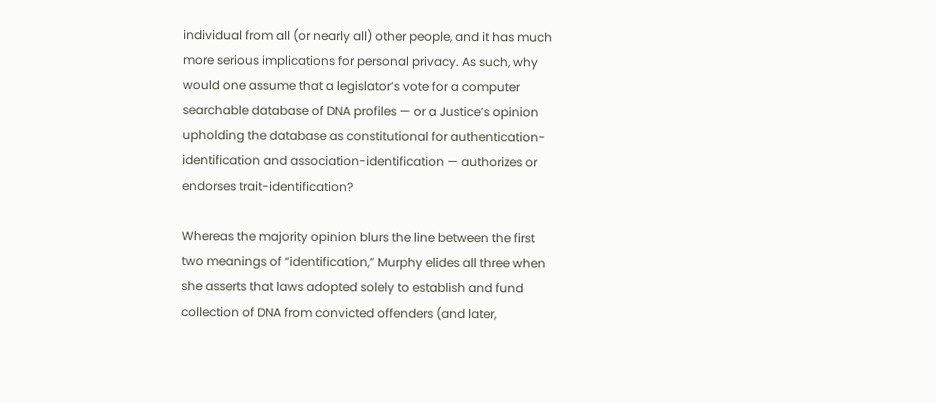individual from all (or nearly all) other people, and it has much more serious implications for personal privacy. As such, why would one assume that a legislator’s vote for a computer searchable database of DNA profiles — or a Justice’s opinion upholding the database as constitutional for authentication-identification and association-identification — authorizes or endorses trait-identification?

Whereas the majority opinion blurs the line between the first two meanings of “identification,” Murphy elides all three when she asserts that laws adopted solely to establish and fund collection of DNA from convicted offenders (and later,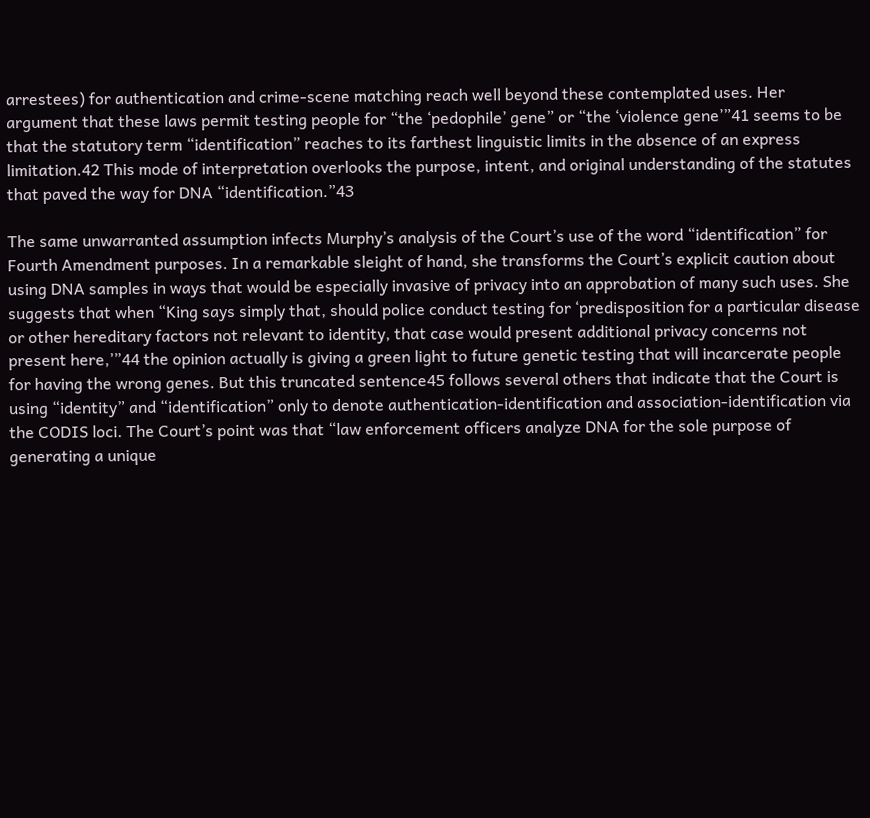arrestees) for authentication and crime-scene matching reach well beyond these contemplated uses. Her argument that these laws permit testing people for “the ‘pedophile’ gene” or “the ‘violence gene’”41 seems to be that the statutory term “identification” reaches to its farthest linguistic limits in the absence of an express limitation.42 This mode of interpretation overlooks the purpose, intent, and original understanding of the statutes that paved the way for DNA “identification.”43

The same unwarranted assumption infects Murphy’s analysis of the Court’s use of the word “identification” for Fourth Amendment purposes. In a remarkable sleight of hand, she transforms the Court’s explicit caution about using DNA samples in ways that would be especially invasive of privacy into an approbation of many such uses. She suggests that when “King says simply that, should police conduct testing for ‘predisposition for a particular disease or other hereditary factors not relevant to identity, that case would present additional privacy concerns not present here,’”44 the opinion actually is giving a green light to future genetic testing that will incarcerate people for having the wrong genes. But this truncated sentence45 follows several others that indicate that the Court is using “identity” and “identification” only to denote authentication-identification and association-identification via the CODIS loci. The Court’s point was that “law enforcement officers analyze DNA for the sole purpose of generating a unique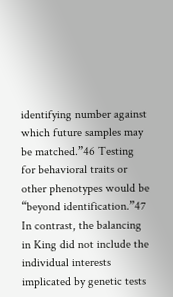identifying number against which future samples may be matched.”46 Testing for behavioral traits or other phenotypes would be “beyond identification.”47 In contrast, the balancing in King did not include the individual interests implicated by genetic tests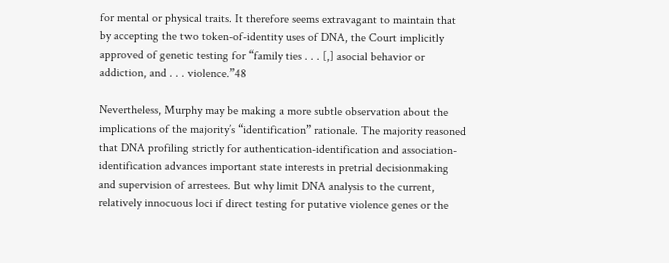for mental or physical traits. It therefore seems extravagant to maintain that by accepting the two token-of-identity uses of DNA, the Court implicitly approved of genetic testing for “family ties . . . [,] asocial behavior or addiction, and . . . violence.”48

Nevertheless, Murphy may be making a more subtle observation about the implications of the majority’s “identification” rationale. The majority reasoned that DNA profiling strictly for authentication-identification and association-identification advances important state interests in pretrial decisionmaking and supervision of arrestees. But why limit DNA analysis to the current, relatively innocuous loci if direct testing for putative violence genes or the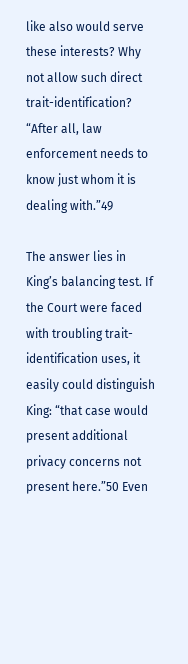like also would serve these interests? Why not allow such direct trait-identification? “After all, law enforcement needs to know just whom it is dealing with.”49

The answer lies in King’s balancing test. If the Court were faced with troubling trait-identification uses, it easily could distinguish King: “that case would present additional privacy concerns not present here.”50 Even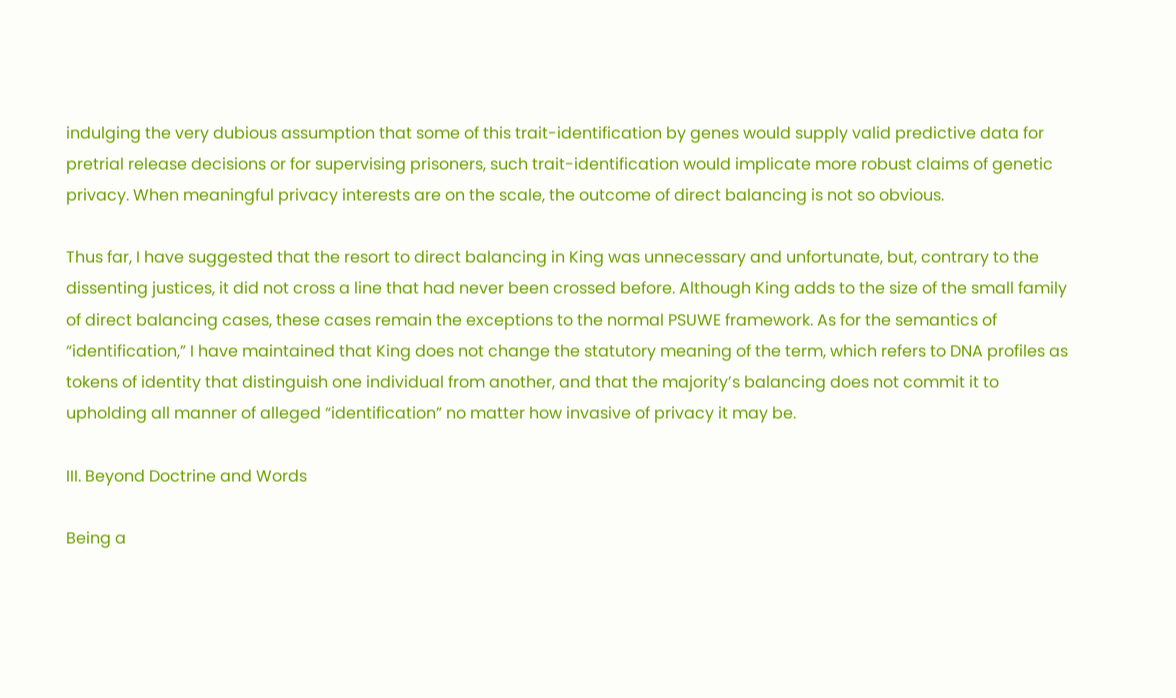indulging the very dubious assumption that some of this trait-identification by genes would supply valid predictive data for pretrial release decisions or for supervising prisoners, such trait-identification would implicate more robust claims of genetic privacy. When meaningful privacy interests are on the scale, the outcome of direct balancing is not so obvious.

Thus far, I have suggested that the resort to direct balancing in King was unnecessary and unfortunate, but, contrary to the dissenting justices, it did not cross a line that had never been crossed before. Although King adds to the size of the small family of direct balancing cases, these cases remain the exceptions to the normal PSUWE framework. As for the semantics of “identification,” I have maintained that King does not change the statutory meaning of the term, which refers to DNA profiles as tokens of identity that distinguish one individual from another, and that the majority’s balancing does not commit it to upholding all manner of alleged “identification” no matter how invasive of privacy it may be.

III. Beyond Doctrine and Words

Being a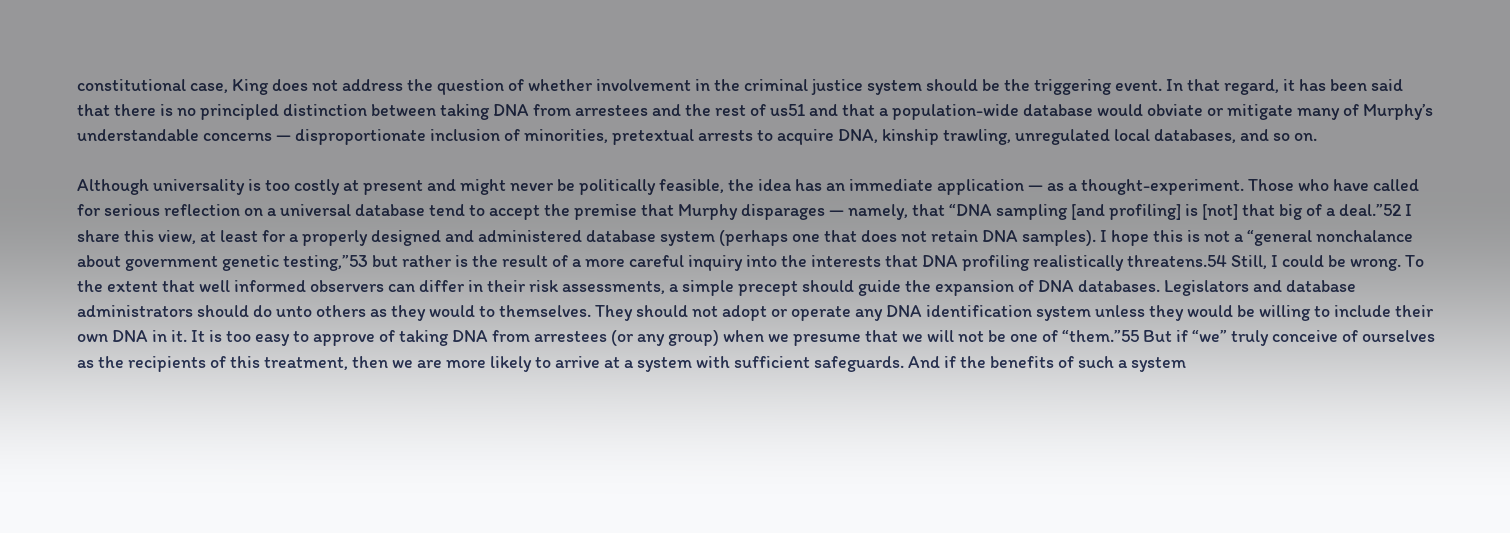constitutional case, King does not address the question of whether involvement in the criminal justice system should be the triggering event. In that regard, it has been said that there is no principled distinction between taking DNA from arrestees and the rest of us51 and that a population-wide database would obviate or mitigate many of Murphy’s understandable concerns — disproportionate inclusion of minorities, pretextual arrests to acquire DNA, kinship trawling, unregulated local databases, and so on.

Although universality is too costly at present and might never be politically feasible, the idea has an immediate application — as a thought-experiment. Those who have called for serious reflection on a universal database tend to accept the premise that Murphy disparages — namely, that “DNA sampling [and profiling] is [not] that big of a deal.”52 I share this view, at least for a properly designed and administered database system (perhaps one that does not retain DNA samples). I hope this is not a “general nonchalance about government genetic testing,”53 but rather is the result of a more careful inquiry into the interests that DNA profiling realistically threatens.54 Still, I could be wrong. To the extent that well informed observers can differ in their risk assessments, a simple precept should guide the expansion of DNA databases. Legislators and database administrators should do unto others as they would to themselves. They should not adopt or operate any DNA identification system unless they would be willing to include their own DNA in it. It is too easy to approve of taking DNA from arrestees (or any group) when we presume that we will not be one of “them.”55 But if “we” truly conceive of ourselves as the recipients of this treatment, then we are more likely to arrive at a system with sufficient safeguards. And if the benefits of such a system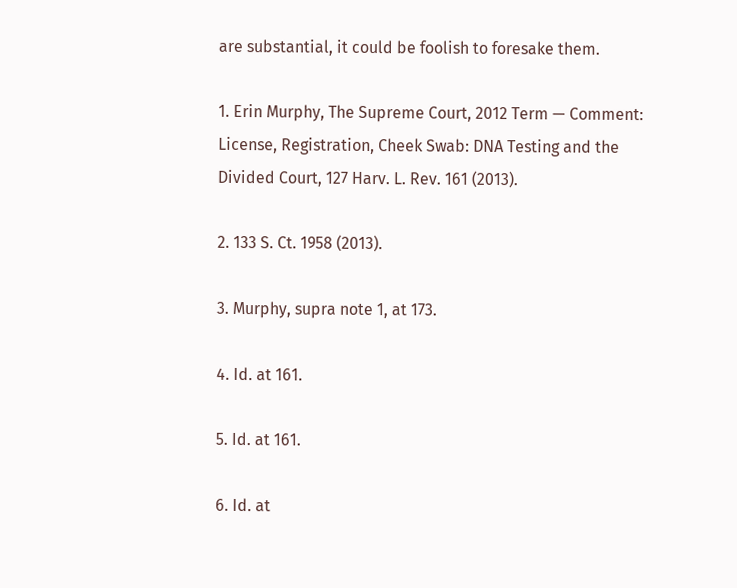are substantial, it could be foolish to foresake them.

1. Erin Murphy, The Supreme Court, 2012 Term — Comment: License, Registration, Cheek Swab: DNA Testing and the Divided Court, 127 Harv. L. Rev. 161 (2013).

2. 133 S. Ct. 1958 (2013).

3. Murphy, supra note 1, at 173.

4. Id. at 161.

5. Id. at 161.

6. Id. at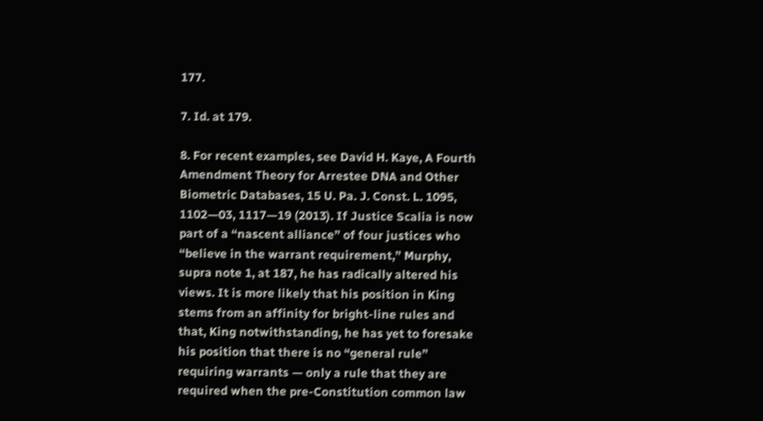177.

7. Id. at 179.

8. For recent examples, see David H. Kaye, A Fourth Amendment Theory for Arrestee DNA and Other Biometric Databases, 15 U. Pa. J. Const. L. 1095, 1102—03, 1117—19 (2013). If Justice Scalia is now part of a “nascent alliance” of four justices who “believe in the warrant requirement,” Murphy, supra note 1, at 187, he has radically altered his views. It is more likely that his position in King stems from an affinity for bright-line rules and that, King notwithstanding, he has yet to foresake his position that there is no “general rule” requiring warrants — only a rule that they are required when the pre-Constitution common law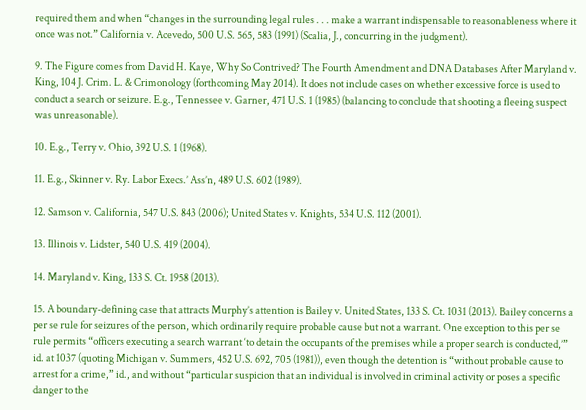required them and when “changes in the surrounding legal rules . . . make a warrant indispensable to reasonableness where it once was not.” California v. Acevedo, 500 U.S. 565, 583 (1991) (Scalia, J., concurring in the judgment).

9. The Figure comes from David H. Kaye, Why So Contrived? The Fourth Amendment and DNA Databases After Maryland v. King, 104 J. Crim. L. & Crimonology (forthcoming May 2014). It does not include cases on whether excessive force is used to conduct a search or seizure. E.g., Tennessee v. Garner, 471 U.S. 1 (1985) (balancing to conclude that shooting a fleeing suspect was unreasonable).

10. E.g., Terry v. Ohio, 392 U.S. 1 (1968).

11. E.g., Skinner v. Ry. Labor Execs.’ Ass’n, 489 U.S. 602 (1989).

12. Samson v. California, 547 U.S. 843 (2006); United States v. Knights, 534 U.S. 112 (2001).

13. Illinois v. Lidster, 540 U.S. 419 (2004).

14. Maryland v. King, 133 S. Ct. 1958 (2013).

15. A boundary-defining case that attracts Murphy’s attention is Bailey v. United States, 133 S. Ct. 1031 (2013). Bailey concerns a per se rule for seizures of the person, which ordinarily require probable cause but not a warrant. One exception to this per se rule permits “officers executing a search warrant ‘to detain the occupants of the premises while a proper search is conducted,’” id. at 1037 (quoting Michigan v. Summers, 452 U.S. 692, 705 (1981)), even though the detention is “without probable cause to arrest for a crime,” id., and without “particular suspicion that an individual is involved in criminal activity or poses a specific danger to the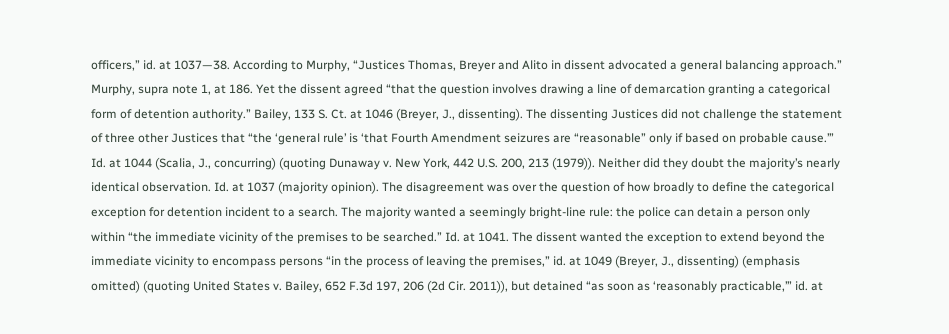officers,” id. at 1037—38. According to Murphy, “Justices Thomas, Breyer and Alito in dissent advocated a general balancing approach.” Murphy, supra note 1, at 186. Yet the dissent agreed “that the question involves drawing a line of demarcation granting a categorical form of detention authority.” Bailey, 133 S. Ct. at 1046 (Breyer, J., dissenting). The dissenting Justices did not challenge the statement of three other Justices that “the ‘general rule’ is ‘that Fourth Amendment seizures are “reasonable” only if based on probable cause.’” Id. at 1044 (Scalia, J., concurring) (quoting Dunaway v. New York, 442 U.S. 200, 213 (1979)). Neither did they doubt the majority’s nearly identical observation. Id. at 1037 (majority opinion). The disagreement was over the question of how broadly to define the categorical exception for detention incident to a search. The majority wanted a seemingly bright-line rule: the police can detain a person only within “the immediate vicinity of the premises to be searched.” Id. at 1041. The dissent wanted the exception to extend beyond the immediate vicinity to encompass persons “in the process of leaving the premises,” id. at 1049 (Breyer, J., dissenting) (emphasis omitted) (quoting United States v. Bailey, 652 F.3d 197, 206 (2d Cir. 2011)), but detained “as soon as ‘reasonably practicable,’” id. at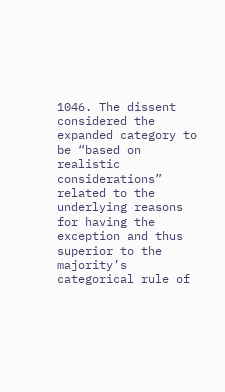1046. The dissent considered the expanded category to be “based on realistic considerations” related to the underlying reasons for having the exception and thus superior to the majority’s categorical rule of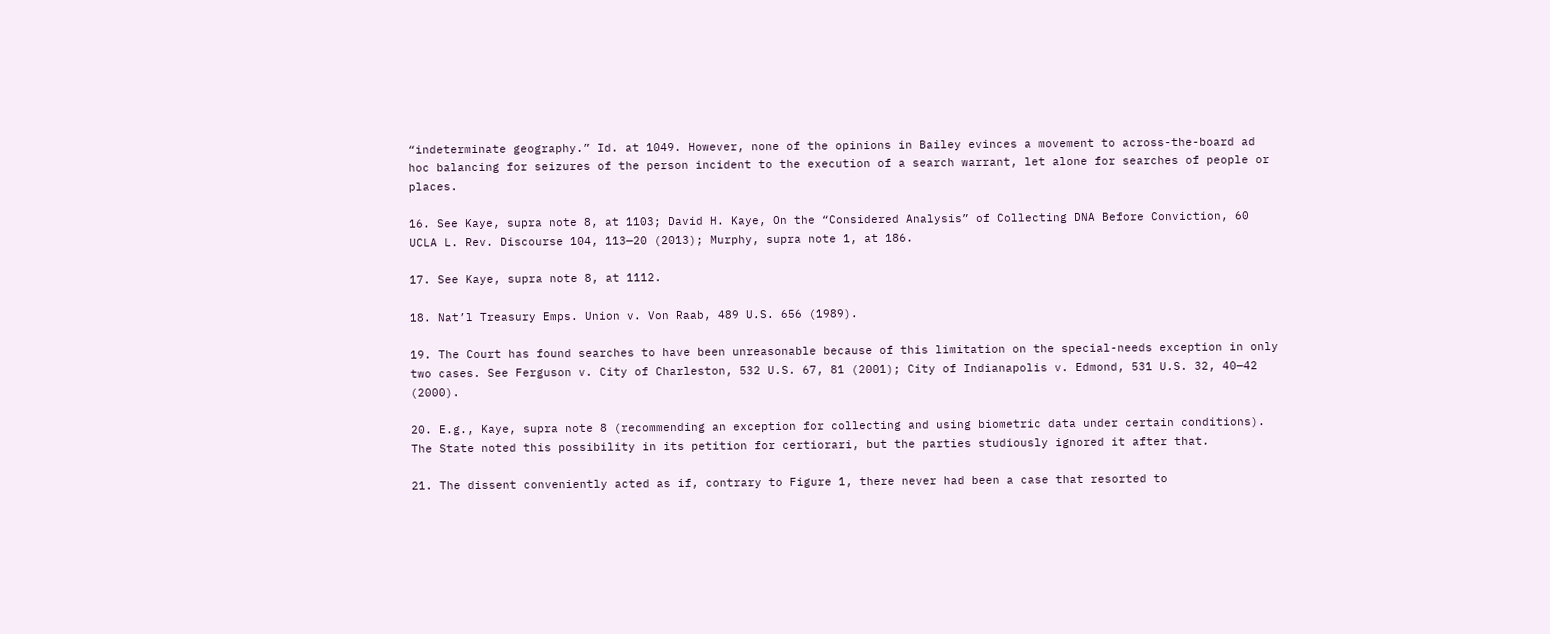“indeterminate geography.” Id. at 1049. However, none of the opinions in Bailey evinces a movement to across-the-board ad hoc balancing for seizures of the person incident to the execution of a search warrant, let alone for searches of people or places.

16. See Kaye, supra note 8, at 1103; David H. Kaye, On the “Considered Analysis” of Collecting DNA Before Conviction, 60 UCLA L. Rev. Discourse 104, 113—20 (2013); Murphy, supra note 1, at 186.

17. See Kaye, supra note 8, at 1112.

18. Nat’l Treasury Emps. Union v. Von Raab, 489 U.S. 656 (1989).

19. The Court has found searches to have been unreasonable because of this limitation on the special-needs exception in only two cases. See Ferguson v. City of Charleston, 532 U.S. 67, 81 (2001); City of Indianapolis v. Edmond, 531 U.S. 32, 40—42 (2000).

20. E.g., Kaye, supra note 8 (recommending an exception for collecting and using biometric data under certain conditions). The State noted this possibility in its petition for certiorari, but the parties studiously ignored it after that.

21. The dissent conveniently acted as if, contrary to Figure 1, there never had been a case that resorted to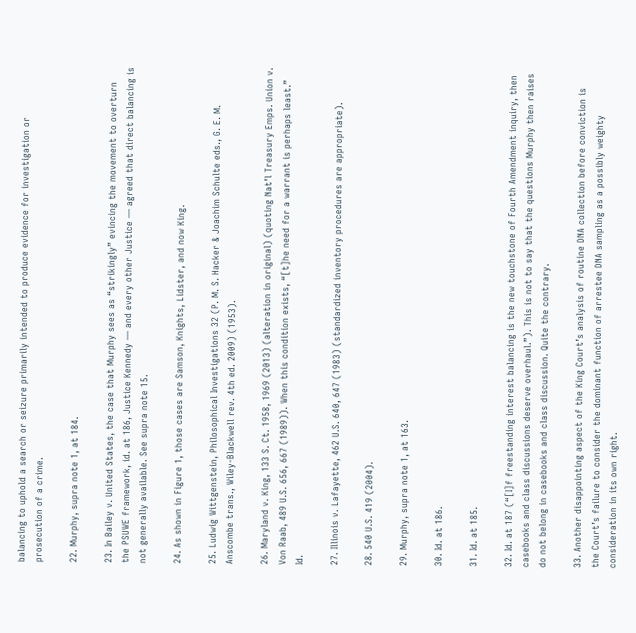balancing to uphold a search or seizure primarily intended to produce evidence for investigation or prosecution of a crime.

22. Murphy, supra note 1, at 184.

23. In Bailey v. United States, the case that Murphy sees as “strikingly” evincing the movement to overturn the PSUWE framework, id. at 186, Justice Kennedy — and every other Justice — agreed that direct balancing is not generally available. See supra note 15.

24. As shown in Figure 1, those cases are Samson, Knights, Lidster, and now King.

25. Ludwig Wittgenstein, Philosophical Investigations 32 (P. M. S. Hacker & Joachim Schulte eds., G. E. M. Anscombe trans., Wiley-Blackwell rev. 4th ed. 2009) (1953).

26. Maryland v. King, 133 S. Ct. 1958, 1969 (2013) (alteration in original) (quoting Nat’l Treasury Emps. Union v. Von Raab, 489 U.S. 656, 667 (1989)). When this condition exists, “[t]he need for a warrant is perhaps least.” Id.

27. Illinois v. Lafayette, 462 U.S. 640, 647 (1983) (standardized inventory procedures are appropriate).

28. 540 U.S. 419 (2004).

29. Murphy, supra note 1, at 163.

30. Id. at 186.

31. Id. at 185.

32. Id. at 187 (“[I]f freestanding interest balancing is the new touchstone of Fourth Amendment inquiry, then casebooks and class discussions deserve overhaul.”). This is not to say that the questions Murphy then raises do not belong in casebooks and class discussion. Quite the contrary.

33. Another disappointing aspect of the King Court’s analysis of routine DNA collection before conviction is the Court’s failure to consider the dominant function of arrestee DNA sampling as a possibly weighty consideration in its own right.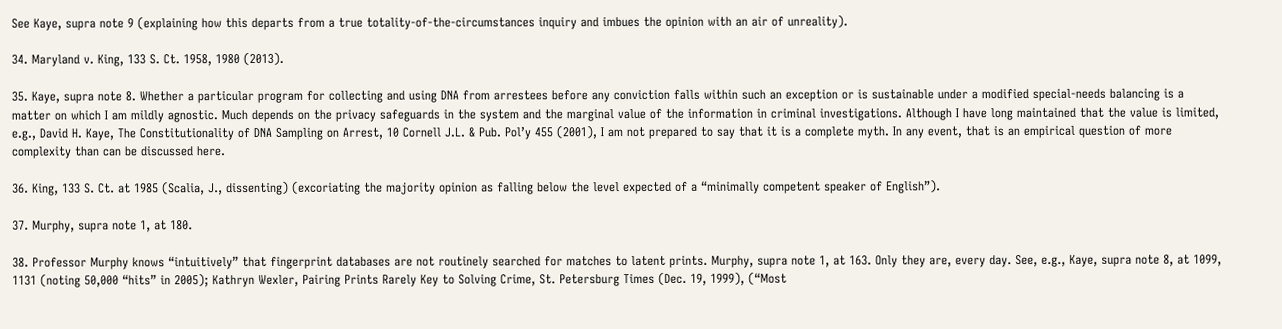See Kaye, supra note 9 (explaining how this departs from a true totality-of-the-circumstances inquiry and imbues the opinion with an air of unreality).

34. Maryland v. King, 133 S. Ct. 1958, 1980 (2013).

35. Kaye, supra note 8. Whether a particular program for collecting and using DNA from arrestees before any conviction falls within such an exception or is sustainable under a modified special-needs balancing is a matter on which I am mildly agnostic. Much depends on the privacy safeguards in the system and the marginal value of the information in criminal investigations. Although I have long maintained that the value is limited, e.g., David H. Kaye, The Constitutionality of DNA Sampling on Arrest, 10 Cornell J.L. & Pub. Pol’y 455 (2001), I am not prepared to say that it is a complete myth. In any event, that is an empirical question of more complexity than can be discussed here.

36. King, 133 S. Ct. at 1985 (Scalia, J., dissenting) (excoriating the majority opinion as falling below the level expected of a “minimally competent speaker of English”).

37. Murphy, supra note 1, at 180.

38. Professor Murphy knows “intuitively” that fingerprint databases are not routinely searched for matches to latent prints. Murphy, supra note 1, at 163. Only they are, every day. See, e.g., Kaye, supra note 8, at 1099, 1131 (noting 50,000 “hits” in 2005); Kathryn Wexler, Pairing Prints Rarely Key to Solving Crime, St. Petersburg Times (Dec. 19, 1999), (“Most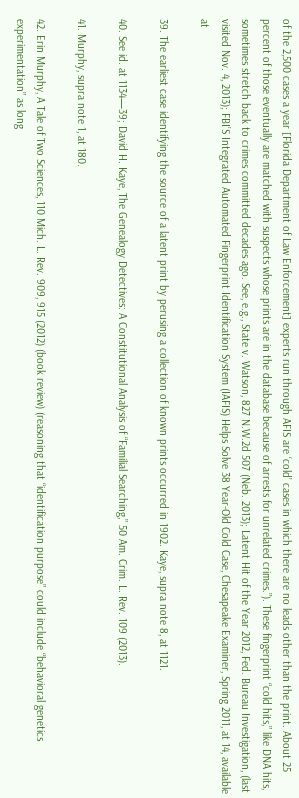of the 2,500 cases a year [Florida Department of Law Enforcement] experts run through AFIS are ‘cold’ cases in which there are no leads other than the print. About 25 percent of those eventually are matched with suspects whose prints are in the database because of arrests for unrelated crimes.”). These fingerprint “cold hits,” like DNA hits, sometimes stretch back to crimes committed decades ago. See, e.g., State v. Watson, 827 N.W.2d 507 (Neb. 2013); Latent Hit of the Year 2012, Fed. Bureau Investigation, (last visited Nov. 4, 2013); FBI’S Integrated Automated Fingerprint Identification System (IAFIS) Helps Solve 38 Year-Old Cold Case, Chesapeake Examiner, Spring 2011, at 14, available at

39. The earliest case identifying the source of a latent print by perusing a collection of known prints occurred in 1902. Kaye, supra note 8, at 1121.

40. See id. at 1134—39; David H. Kaye, The Genealogy Detectives: A Constitutional Analysis of “Familial Searching,” 50 Am. Crim. L. Rev. 109 (2013).

41. Murphy, supra note 1, at 180.

42. Erin Murphy, A Tale of Two Sciences, 110 Mich. L. Rev. 909, 915 (2012) (book review) (reasoning that “identification purpose” could include “behavioral genetics experimentation” as long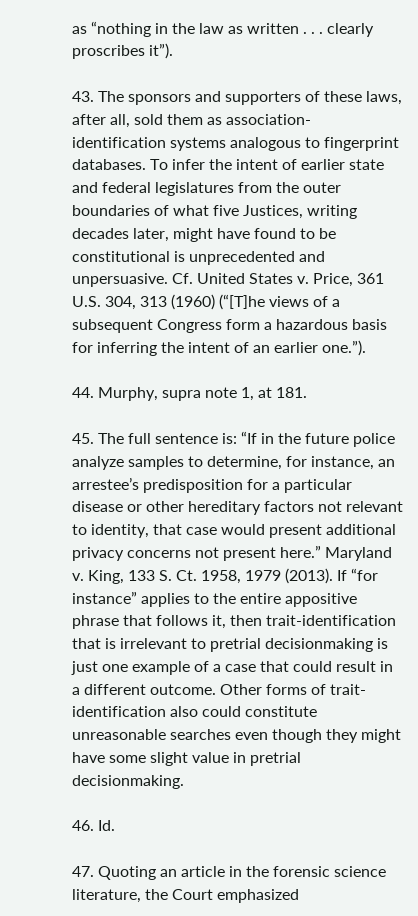as “nothing in the law as written . . . clearly proscribes it”).

43. The sponsors and supporters of these laws, after all, sold them as association-identification systems analogous to fingerprint databases. To infer the intent of earlier state and federal legislatures from the outer boundaries of what five Justices, writing decades later, might have found to be constitutional is unprecedented and unpersuasive. Cf. United States v. Price, 361 U.S. 304, 313 (1960) (“[T]he views of a subsequent Congress form a hazardous basis for inferring the intent of an earlier one.”).

44. Murphy, supra note 1, at 181.

45. The full sentence is: “If in the future police analyze samples to determine, for instance, an arrestee’s predisposition for a particular disease or other hereditary factors not relevant to identity, that case would present additional privacy concerns not present here.” Maryland v. King, 133 S. Ct. 1958, 1979 (2013). If “for instance” applies to the entire appositive phrase that follows it, then trait-identification that is irrelevant to pretrial decisionmaking is just one example of a case that could result in a different outcome. Other forms of trait-identification also could constitute unreasonable searches even though they might have some slight value in pretrial decisionmaking.

46. Id.

47. Quoting an article in the forensic science literature, the Court emphasized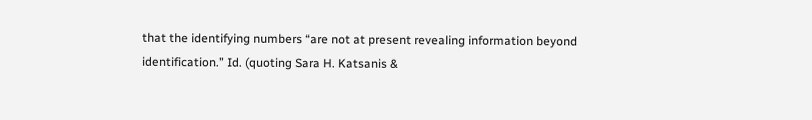that the identifying numbers “are not at present revealing information beyond identification.” Id. (quoting Sara H. Katsanis &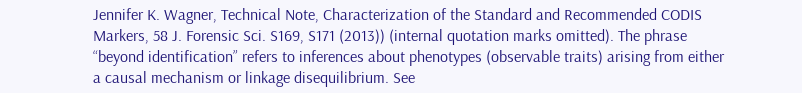Jennifer K. Wagner, Technical Note, Characterization of the Standard and Recommended CODIS Markers, 58 J. Forensic Sci. S169, S171 (2013)) (internal quotation marks omitted). The phrase “beyond identification” refers to inferences about phenotypes (observable traits) arising from either a causal mechanism or linkage disequilibrium. See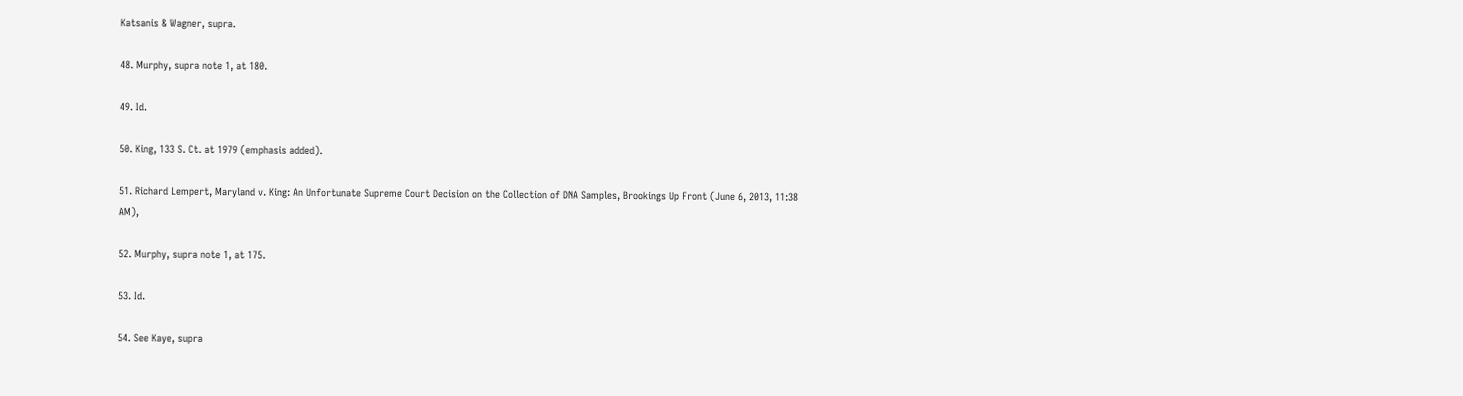Katsanis & Wagner, supra.

48. Murphy, supra note 1, at 180.

49. Id.

50. King, 133 S. Ct. at 1979 (emphasis added).

51. Richard Lempert, Maryland v. King: An Unfortunate Supreme Court Decision on the Collection of DNA Samples, Brookings Up Front (June 6, 2013, 11:38 AM),

52. Murphy, supra note 1, at 175.

53. Id.

54. See Kaye, supra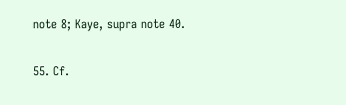note 8; Kaye, supra note 40.

55. Cf.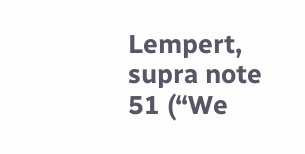Lempert, supra note 51 (“We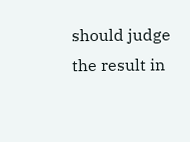should judge the result in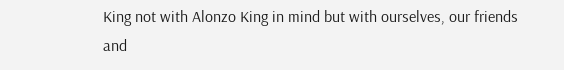King not with Alonzo King in mind but with ourselves, our friends and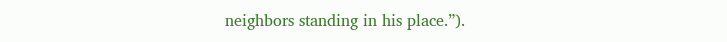neighbors standing in his place.”).